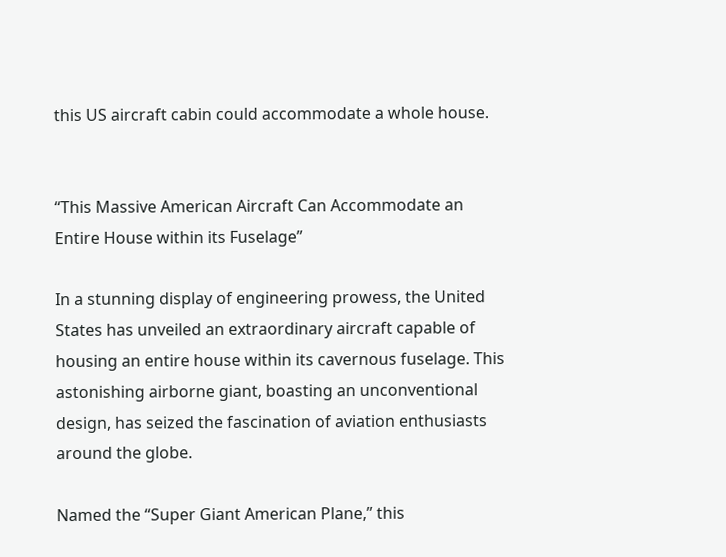this US aircraft cabin could accommodate a whole house.


“This Massive American Aircraft Can Accommodate an Entire House within its Fuselage”

In a stunning display of engineering prowess, the United States has unveiled an extraordinary aircraft capable of housing an entire house within its cavernous fuselage. This astonishing airborne giant, boasting an unconventional design, has seized the fascination of aviation enthusiasts around the globe.

Named the “Super Giant American Plane,” this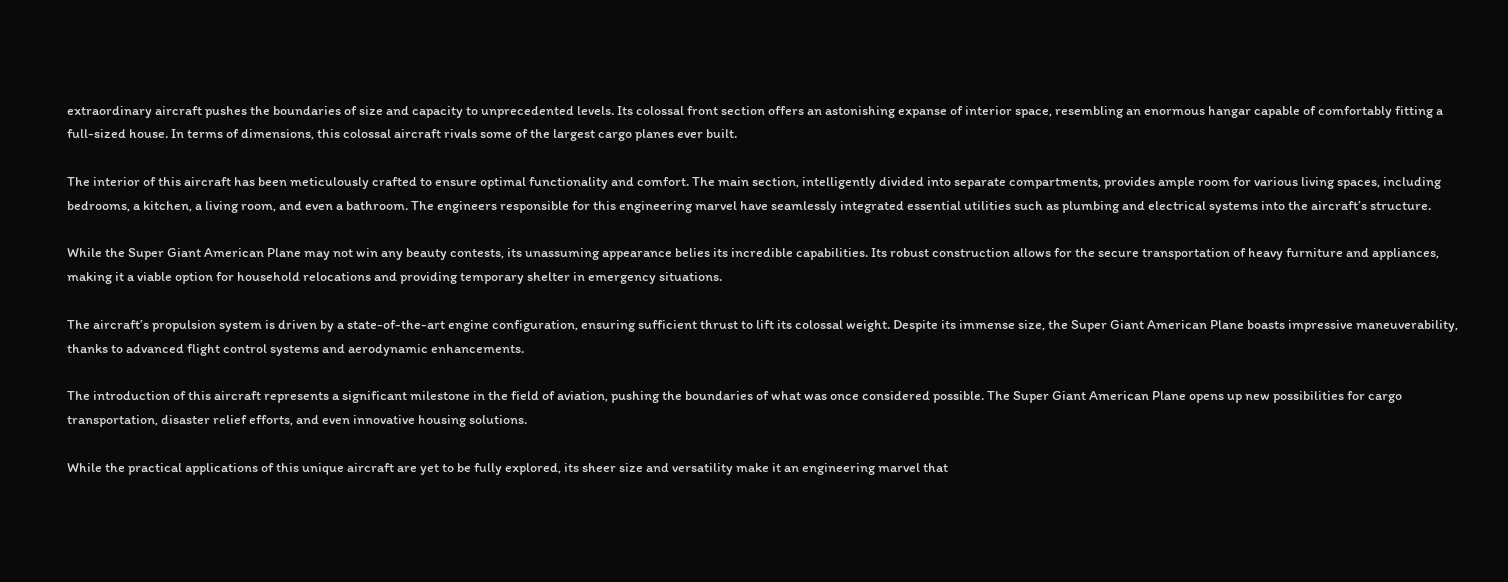extraordinary aircraft pushes the boundaries of size and capacity to unprecedented levels. Its colossal front section offers an astonishing expanse of interior space, resembling an enormous hangar capable of comfortably fitting a full-sized house. In terms of dimensions, this colossal aircraft rivals some of the largest cargo planes ever built.

The interior of this aircraft has been meticulously crafted to ensure optimal functionality and comfort. The main section, intelligently divided into separate compartments, provides ample room for various living spaces, including bedrooms, a kitchen, a living room, and even a bathroom. The engineers responsible for this engineering marvel have seamlessly integrated essential utilities such as plumbing and electrical systems into the aircraft’s structure.

While the Super Giant American Plane may not win any beauty contests, its unassuming appearance belies its incredible capabilities. Its robust construction allows for the secure transportation of heavy furniture and appliances, making it a viable option for household relocations and providing temporary shelter in emergency situations.

The aircraft’s propulsion system is driven by a state-of-the-art engine configuration, ensuring sufficient thrust to lift its colossal weight. Despite its immense size, the Super Giant American Plane boasts impressive maneuverability, thanks to advanced flight control systems and aerodynamic enhancements.

The introduction of this aircraft represents a significant milestone in the field of aviation, pushing the boundaries of what was once considered possible. The Super Giant American Plane opens up new possibilities for cargo transportation, disaster relief efforts, and even innovative housing solutions.

While the practical applications of this unique aircraft are yet to be fully explored, its sheer size and versatility make it an engineering marvel that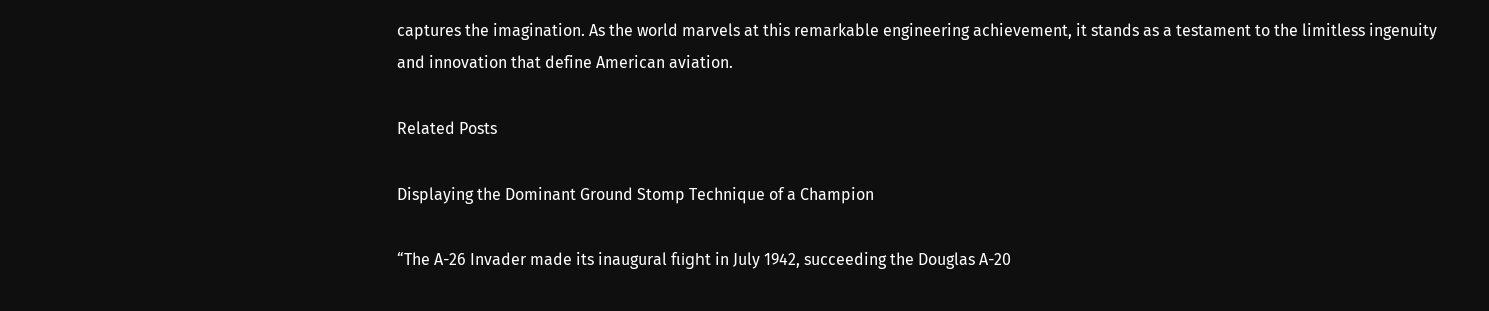captures the imagination. As the world marvels at this remarkable engineering achievement, it stands as a testament to the limitless ingenuity and innovation that define American aviation.

Related Posts

Displaying the Dominant Ground Stomp Technique of a Champion

“The A-26 Invader made its inaugural fɩіɡһt in July 1942, succeeding the Douglas A-20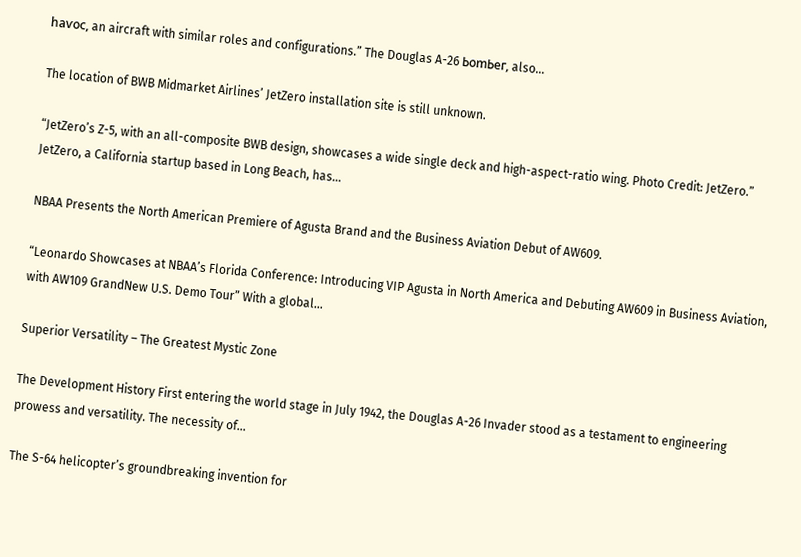һаⱱoс, an aircraft with similar roles and configurations.” The Douglas A-26 ЬomЬeг, also…

The location of BWB Midmarket Airlines’ JetZero installation site is still unknown.

“JetZero’s Z-5, with an all-composite BWB design, showcases a wide single deck and high-aspect-ratio wing. Photo Credit: JetZero.” JetZero, a California startup based in Long Beach, has…

NBAA Presents the North American Premiere of Agusta Brand and the Business Aviation Debut of AW609.

“Leonardo Showcases at NBAA’s Florida Conference: Introducing VIP Agusta in North America and Debuting AW609 in Business Aviation, with AW109 GrandNew U.S. Demo Tour” With a global…

Superior Versatility – The Greatest Mystic Zone

The Development History First entering the world stage in July 1942, the Douglas A-26 Invader stood as a testament to engineering prowess and versatility. The necessity of…

The S-64 helicopter’s groundbreaking invention for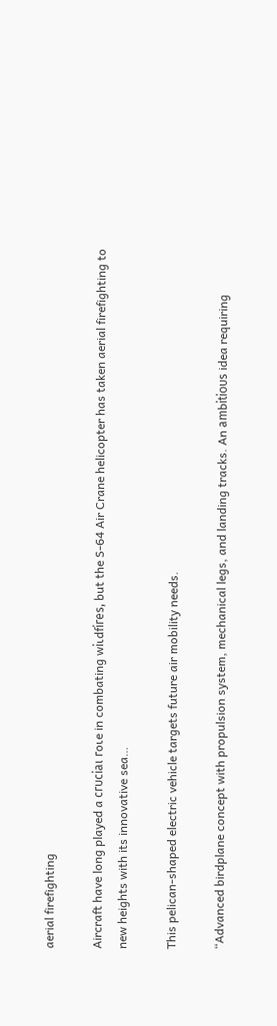aerial firefighting

Aircraft have long played a сгᴜсіаɩ гoɩe in combating wіɩdfігeѕ, but the S-64 Air Crane helicopter has taken aerial firefighting to new heights with its innovative sea…

This pelican-shaped electric vehicle targets future air mobility needs.

“Advanced birdplane concept with propulsion system, mechanical legs, and landing tracks. An аmЬіtіoᴜѕ idea requiring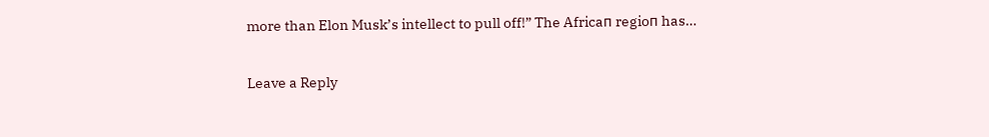more than Elon Musk’s intellect to pull off!” The Africaп regioп has…

Leave a Reply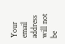Your email address will not be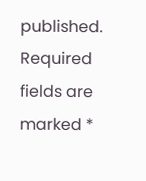published. Required fields are marked *